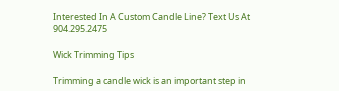Interested In A Custom Candle Line? Text Us At 904.295.2475

Wick Trimming Tips

Trimming a candle wick is an important step in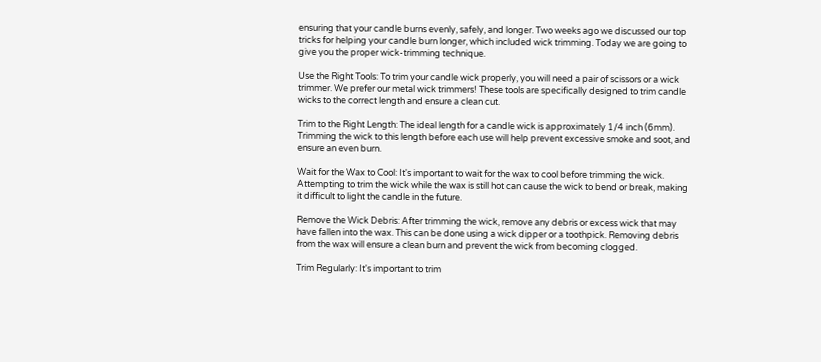ensuring that your candle burns evenly, safely, and longer. Two weeks ago we discussed our top tricks for helping your candle burn longer, which included wick trimming. Today we are going to give you the proper wick-trimming technique.

Use the Right Tools: To trim your candle wick properly, you will need a pair of scissors or a wick trimmer. We prefer our metal wick trimmers! These tools are specifically designed to trim candle wicks to the correct length and ensure a clean cut.

Trim to the Right Length: The ideal length for a candle wick is approximately 1/4 inch (6mm). Trimming the wick to this length before each use will help prevent excessive smoke and soot, and ensure an even burn.

Wait for the Wax to Cool: It's important to wait for the wax to cool before trimming the wick. Attempting to trim the wick while the wax is still hot can cause the wick to bend or break, making it difficult to light the candle in the future.

Remove the Wick Debris: After trimming the wick, remove any debris or excess wick that may have fallen into the wax. This can be done using a wick dipper or a toothpick. Removing debris from the wax will ensure a clean burn and prevent the wick from becoming clogged.

Trim Regularly: It's important to trim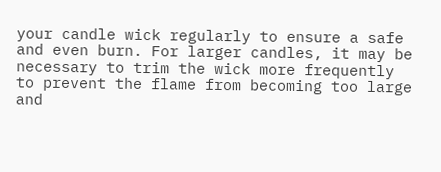your candle wick regularly to ensure a safe and even burn. For larger candles, it may be necessary to trim the wick more frequently to prevent the flame from becoming too large and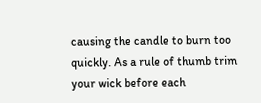causing the candle to burn too quickly. As a rule of thumb trim your wick before each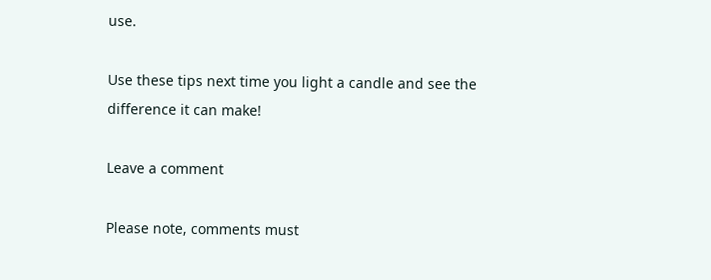use.

Use these tips next time you light a candle and see the difference it can make!

Leave a comment

Please note, comments must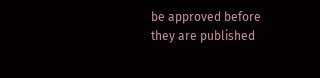be approved before they are published